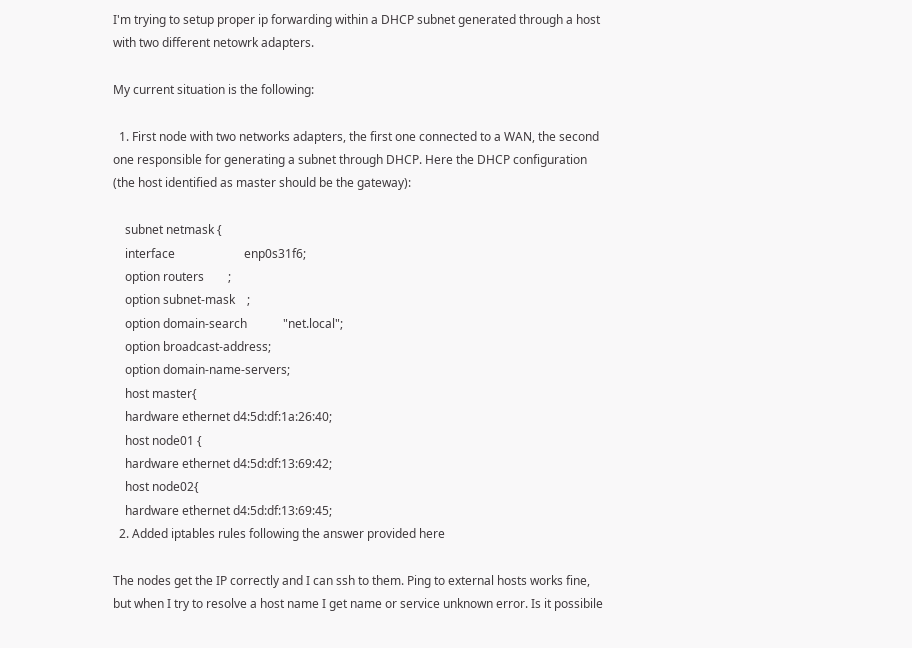I'm trying to setup proper ip forwarding within a DHCP subnet generated through a host with two different netowrk adapters.

My current situation is the following:

  1. First node with two networks adapters, the first one connected to a WAN, the second one responsible for generating a subnet through DHCP. Here the DHCP configuration (the host identified as master should be the gateway):

    subnet netmask {
    interface                       enp0s31f6;
    option routers        ;
    option subnet-mask    ;
    option domain-search            "net.local";
    option broadcast-address;
    option domain-name-servers;
    host master{
    hardware ethernet d4:5d:df:1a:26:40;
    host node01 {
    hardware ethernet d4:5d:df:13:69:42;
    host node02{
    hardware ethernet d4:5d:df:13:69:45;
  2. Added iptables rules following the answer provided here

The nodes get the IP correctly and I can ssh to them. Ping to external hosts works fine, but when I try to resolve a host name I get name or service unknown error. Is it possibile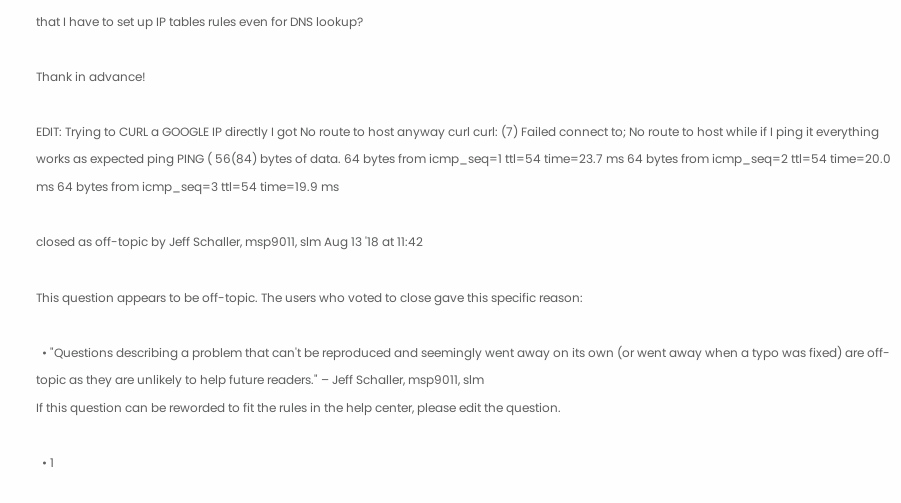that I have to set up IP tables rules even for DNS lookup?

Thank in advance!

EDIT: Trying to CURL a GOOGLE IP directly I got No route to host anyway curl curl: (7) Failed connect to; No route to host while if I ping it everything works as expected ping PING ( 56(84) bytes of data. 64 bytes from icmp_seq=1 ttl=54 time=23.7 ms 64 bytes from icmp_seq=2 ttl=54 time=20.0 ms 64 bytes from icmp_seq=3 ttl=54 time=19.9 ms

closed as off-topic by Jeff Schaller, msp9011, slm Aug 13 '18 at 11:42

This question appears to be off-topic. The users who voted to close gave this specific reason:

  • "Questions describing a problem that can't be reproduced and seemingly went away on its own (or went away when a typo was fixed) are off-topic as they are unlikely to help future readers." – Jeff Schaller, msp9011, slm
If this question can be reworded to fit the rules in the help center, please edit the question.

  • 1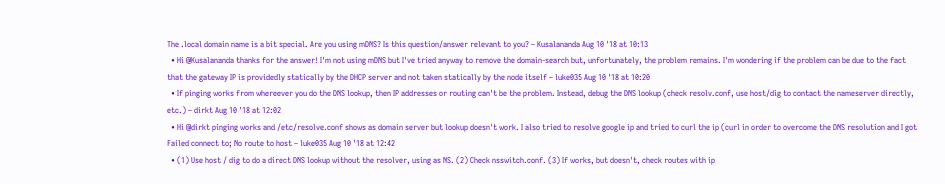The .local domain name is a bit special. Are you using mDNS? Is this question/answer relevant to you? – Kusalananda Aug 10 '18 at 10:13
  • Hi @Kusalananda thanks for the answer! I'm not using mDNS but I've tried anyway to remove the domain-search but, unfortunately, the problem remains. I'm wondering if the problem can be due to the fact that the gateway IP is providedly statically by the DHCP server and not taken statically by the node itself – luke035 Aug 10 '18 at 10:20
  • If pinging works from whereever you do the DNS lookup, then IP addresses or routing can't be the problem. Instead, debug the DNS lookup (check resolv.conf, use host/dig to contact the nameserver directly, etc.) – dirkt Aug 10 '18 at 12:02
  • Hi @dirkt pinging works and /etc/resolve.conf shows as domain server but lookup doesn't work. I also tried to resolve google ip and tried to curl the ip (curl in order to overcome the DNS resolution and I got Failed connect to; No route to host – luke035 Aug 10 '18 at 12:42
  • (1) Use host / dig to do a direct DNS lookup without the resolver, using as NS. (2) Check nsswitch.conf. (3) If works, but doesn't, check routes with ip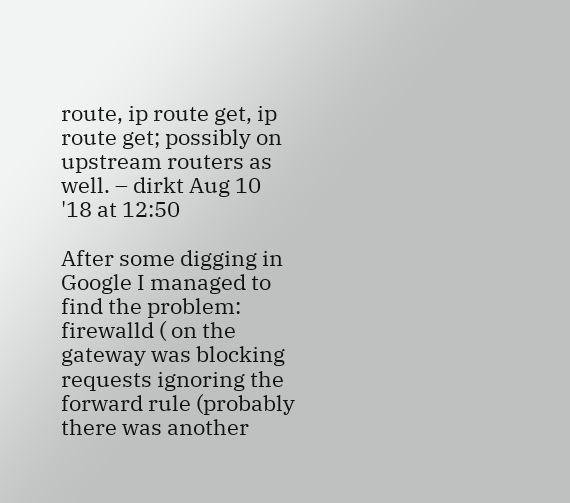route, ip route get, ip route get; possibly on upstream routers as well. – dirkt Aug 10 '18 at 12:50

After some digging in Google I managed to find the problem: firewalld ( on the gateway was blocking requests ignoring the forward rule (probably there was another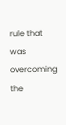rule that was overcoming the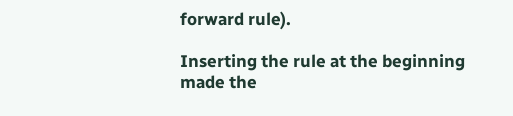forward rule).

Inserting the rule at the beginning made the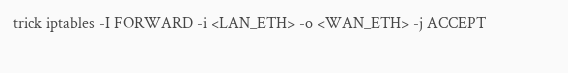trick iptables -I FORWARD -i <LAN_ETH> -o <WAN_ETH> -j ACCEPT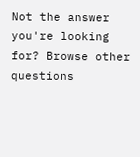Not the answer you're looking for? Browse other questions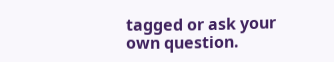tagged or ask your own question.